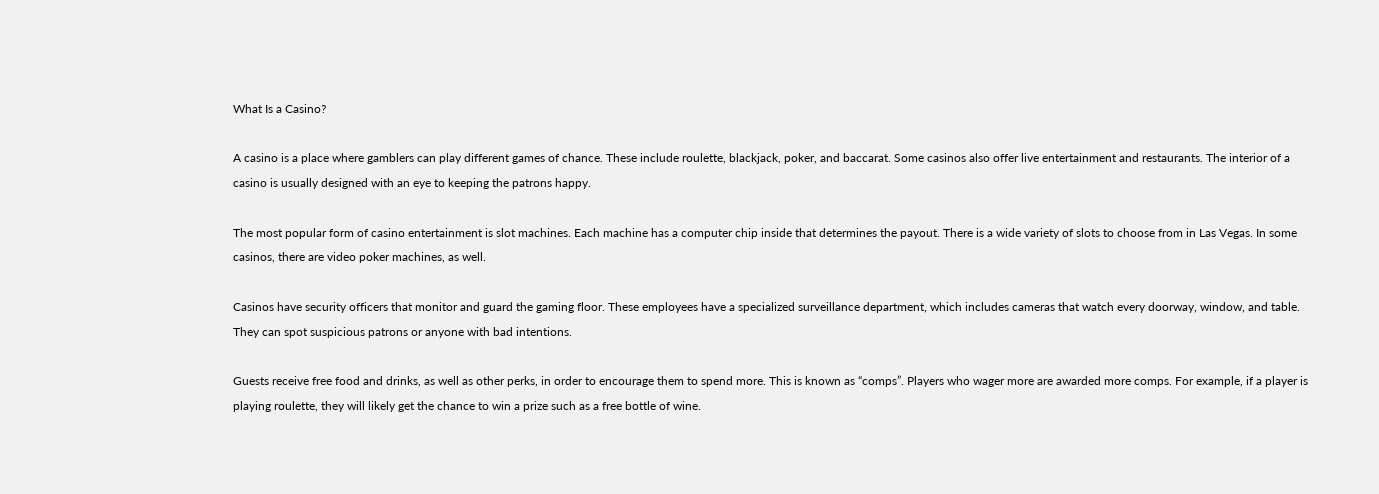What Is a Casino?

A casino is a place where gamblers can play different games of chance. These include roulette, blackjack, poker, and baccarat. Some casinos also offer live entertainment and restaurants. The interior of a casino is usually designed with an eye to keeping the patrons happy.

The most popular form of casino entertainment is slot machines. Each machine has a computer chip inside that determines the payout. There is a wide variety of slots to choose from in Las Vegas. In some casinos, there are video poker machines, as well.

Casinos have security officers that monitor and guard the gaming floor. These employees have a specialized surveillance department, which includes cameras that watch every doorway, window, and table. They can spot suspicious patrons or anyone with bad intentions.

Guests receive free food and drinks, as well as other perks, in order to encourage them to spend more. This is known as “comps”. Players who wager more are awarded more comps. For example, if a player is playing roulette, they will likely get the chance to win a prize such as a free bottle of wine.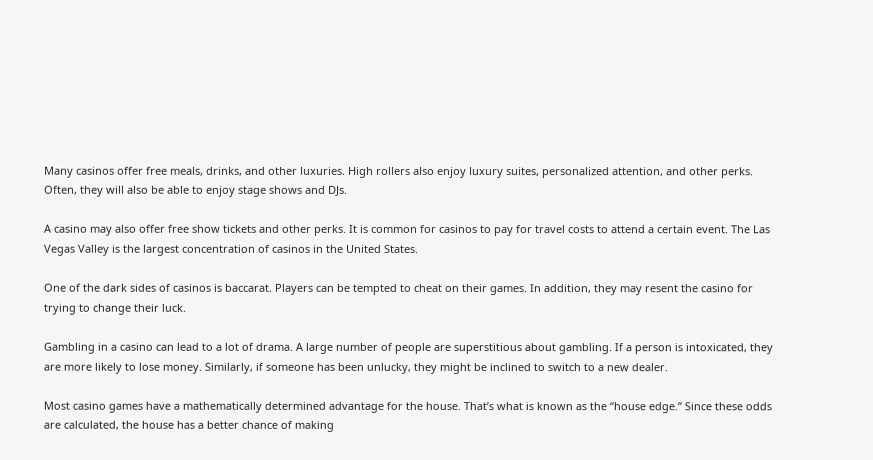Many casinos offer free meals, drinks, and other luxuries. High rollers also enjoy luxury suites, personalized attention, and other perks. Often, they will also be able to enjoy stage shows and DJs.

A casino may also offer free show tickets and other perks. It is common for casinos to pay for travel costs to attend a certain event. The Las Vegas Valley is the largest concentration of casinos in the United States.

One of the dark sides of casinos is baccarat. Players can be tempted to cheat on their games. In addition, they may resent the casino for trying to change their luck.

Gambling in a casino can lead to a lot of drama. A large number of people are superstitious about gambling. If a person is intoxicated, they are more likely to lose money. Similarly, if someone has been unlucky, they might be inclined to switch to a new dealer.

Most casino games have a mathematically determined advantage for the house. That’s what is known as the “house edge.” Since these odds are calculated, the house has a better chance of making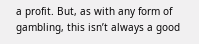a profit. But, as with any form of gambling, this isn’t always a good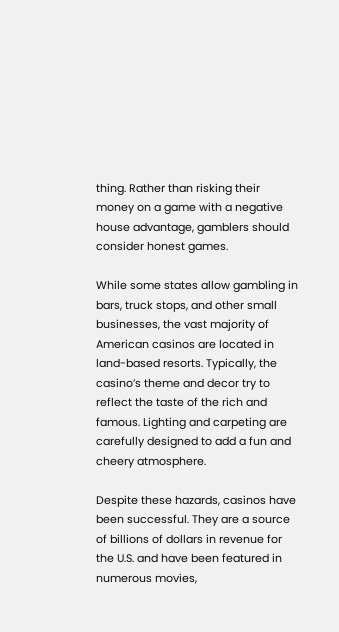thing. Rather than risking their money on a game with a negative house advantage, gamblers should consider honest games.

While some states allow gambling in bars, truck stops, and other small businesses, the vast majority of American casinos are located in land-based resorts. Typically, the casino’s theme and decor try to reflect the taste of the rich and famous. Lighting and carpeting are carefully designed to add a fun and cheery atmosphere.

Despite these hazards, casinos have been successful. They are a source of billions of dollars in revenue for the U.S. and have been featured in numerous movies,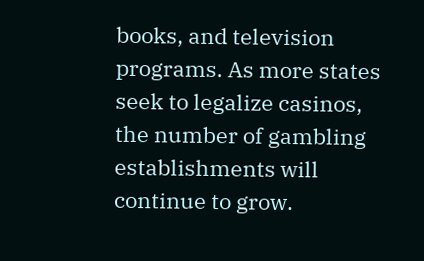books, and television programs. As more states seek to legalize casinos, the number of gambling establishments will continue to grow.